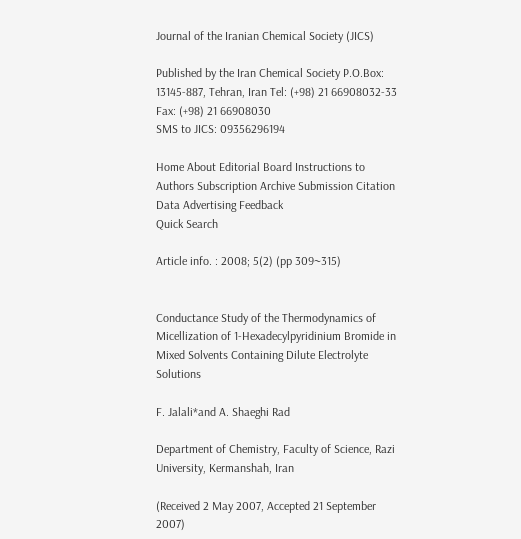Journal of the Iranian Chemical Society (JICS)

Published by the Iran Chemical Society P.O.Box: 13145-887, Tehran, Iran Tel: (+98) 21 66908032-33 Fax: (+98) 21 66908030
SMS to JICS: 09356296194

Home About Editorial Board Instructions to Authors Subscription Archive Submission Citation Data Advertising Feedback
Quick Search

Article info. : 2008; 5(2) (pp 309~315)


Conductance Study of the Thermodynamics of Micellization of 1-Hexadecylpyridinium Bromide in Mixed Solvents Containing Dilute Electrolyte Solutions

F. Jalali*and A. Shaeghi Rad

Department of Chemistry, Faculty of Science, Razi University, Kermanshah, Iran

(Received 2 May 2007, Accepted 21 September 2007)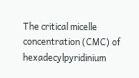The critical micelle concentration (CMC) of hexadecylpyridinium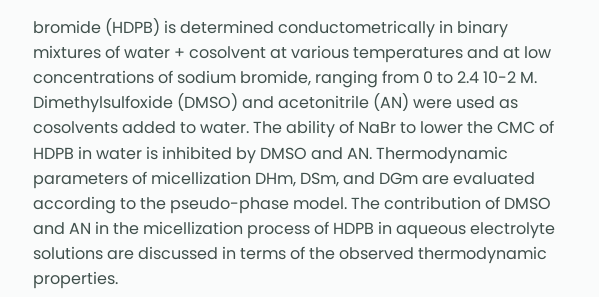bromide (HDPB) is determined conductometrically in binary mixtures of water + cosolvent at various temperatures and at low concentrations of sodium bromide, ranging from 0 to 2.4 10-2 M. Dimethylsulfoxide (DMSO) and acetonitrile (AN) were used as cosolvents added to water. The ability of NaBr to lower the CMC of HDPB in water is inhibited by DMSO and AN. Thermodynamic parameters of micellization DHm, DSm, and DGm are evaluated according to the pseudo-phase model. The contribution of DMSO and AN in the micellization process of HDPB in aqueous electrolyte solutions are discussed in terms of the observed thermodynamic properties.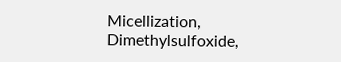Micellization, Dimethylsulfoxide,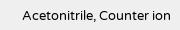Acetonitrile, Counter ion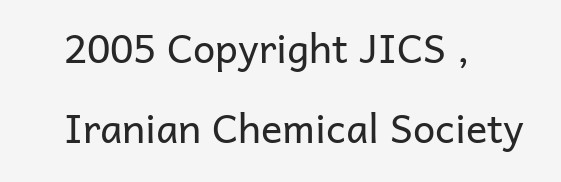2005 Copyright JICS , Iranian Chemical Society